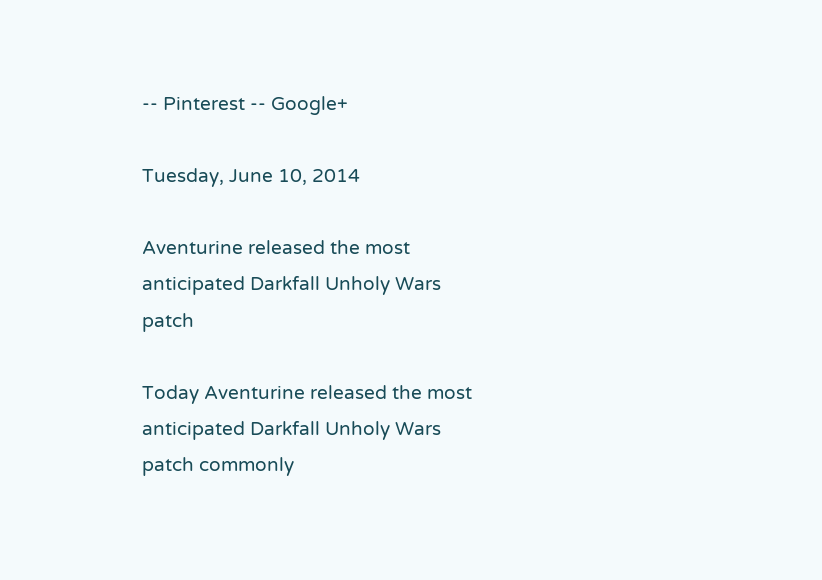-- Pinterest -- Google+

Tuesday, June 10, 2014

Aventurine released the most anticipated Darkfall Unholy Wars patch

Today Aventurine released the most anticipated Darkfall Unholy Wars patch commonly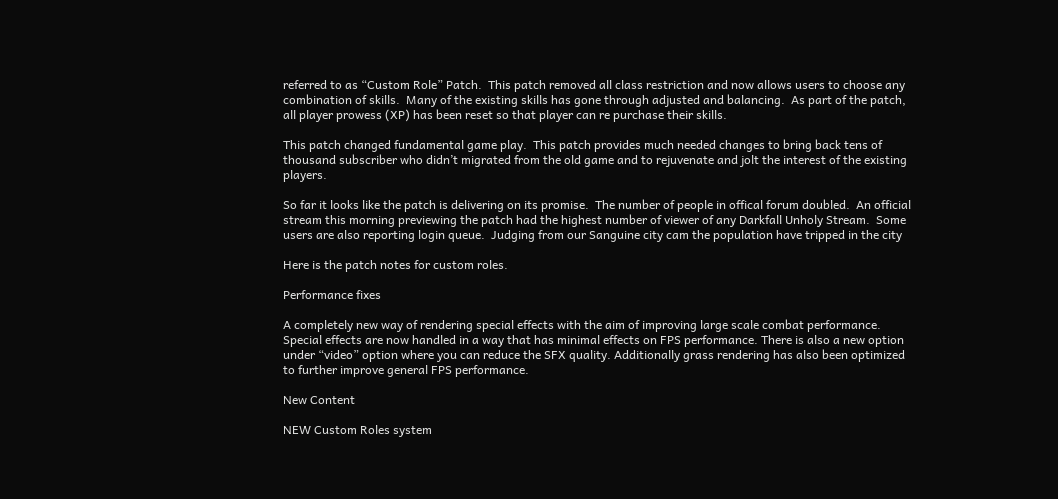referred to as “Custom Role” Patch.  This patch removed all class restriction and now allows users to choose any combination of skills.  Many of the existing skills has gone through adjusted and balancing.  As part of the patch, all player prowess (XP) has been reset so that player can re purchase their skills.

This patch changed fundamental game play.  This patch provides much needed changes to bring back tens of thousand subscriber who didn’t migrated from the old game and to rejuvenate and jolt the interest of the existing players.

So far it looks like the patch is delivering on its promise.  The number of people in offical forum doubled.  An official stream this morning previewing the patch had the highest number of viewer of any Darkfall Unholy Stream.  Some users are also reporting login queue.  Judging from our Sanguine city cam the population have tripped in the city

Here is the patch notes for custom roles.

Performance fixes

A completely new way of rendering special effects with the aim of improving large scale combat performance. Special effects are now handled in a way that has minimal effects on FPS performance. There is also a new option under “video” option where you can reduce the SFX quality. Additionally grass rendering has also been optimized to further improve general FPS performance.

New Content

NEW Custom Roles system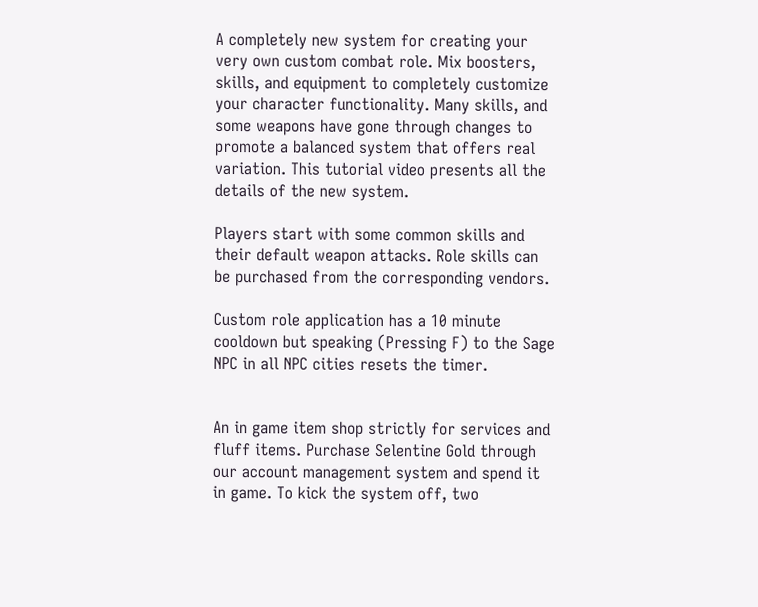A completely new system for creating your very own custom combat role. Mix boosters, skills, and equipment to completely customize your character functionality. Many skills, and some weapons have gone through changes to promote a balanced system that offers real variation. This tutorial video presents all the details of the new system.

Players start with some common skills and their default weapon attacks. Role skills can be purchased from the corresponding vendors.

Custom role application has a 10 minute cooldown but speaking (Pressing F) to the Sage NPC in all NPC cities resets the timer.


An in game item shop strictly for services and fluff items. Purchase Selentine Gold through our account management system and spend it in game. To kick the system off, two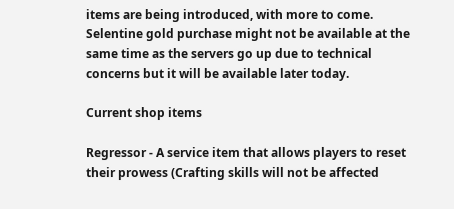items are being introduced, with more to come. Selentine gold purchase might not be available at the same time as the servers go up due to technical concerns but it will be available later today.

Current shop items

Regressor - A service item that allows players to reset their prowess (Crafting skills will not be affected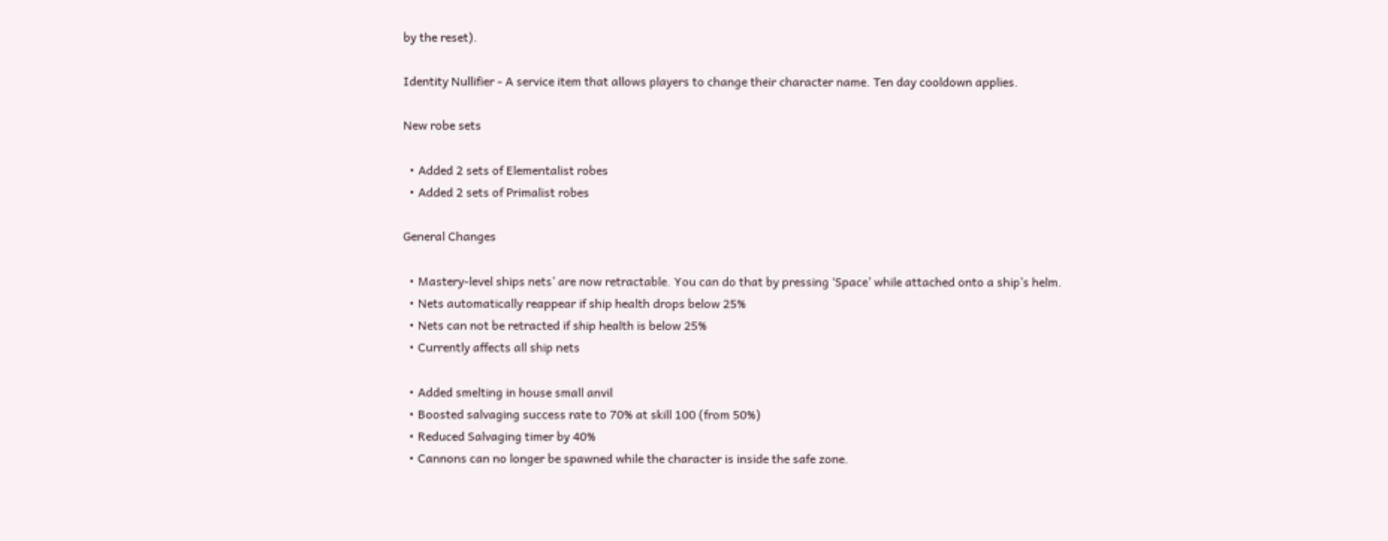by the reset).

Identity Nullifier - A service item that allows players to change their character name. Ten day cooldown applies.

New robe sets

  • Added 2 sets of Elementalist robes
  • Added 2 sets of Primalist robes

General Changes

  • Mastery-level ships nets’ are now retractable. You can do that by pressing ‘Space’ while attached onto a ship’s helm.
  • Nets automatically reappear if ship health drops below 25%
  • Nets can not be retracted if ship health is below 25%
  • Currently affects all ship nets

  • Added smelting in house small anvil
  • Boosted salvaging success rate to 70% at skill 100 (from 50%)
  • Reduced Salvaging timer by 40%
  • Cannons can no longer be spawned while the character is inside the safe zone.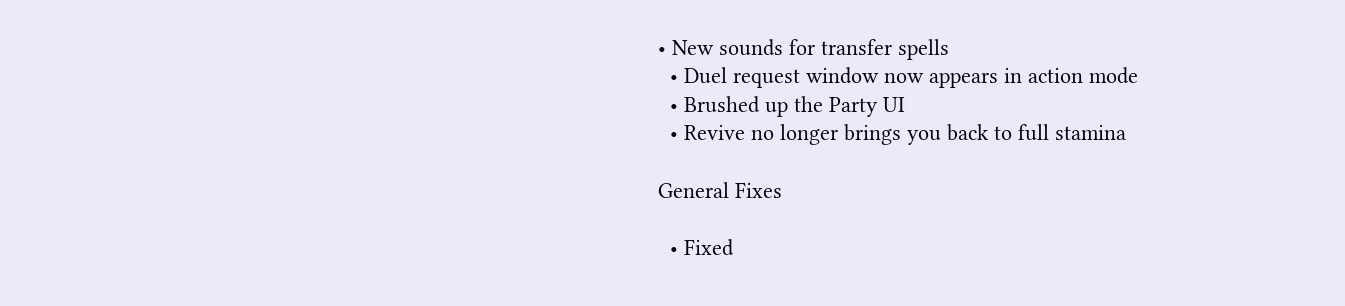• New sounds for transfer spells
  • Duel request window now appears in action mode
  • Brushed up the Party UI
  • Revive no longer brings you back to full stamina

General Fixes

  • Fixed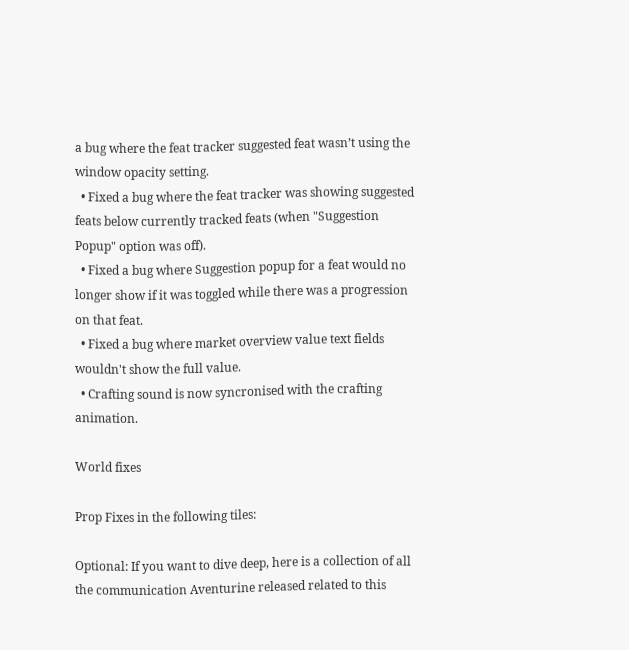a bug where the feat tracker suggested feat wasn’t using the window opacity setting.
  • Fixed a bug where the feat tracker was showing suggested feats below currently tracked feats (when "Suggestion Popup" option was off).
  • Fixed a bug where Suggestion popup for a feat would no longer show if it was toggled while there was a progression on that feat.
  • Fixed a bug where market overview value text fields wouldn't show the full value.
  • Crafting sound is now syncronised with the crafting animation.

World fixes

Prop Fixes in the following tiles:

Optional: If you want to dive deep, here is a collection of all the communication Aventurine released related to this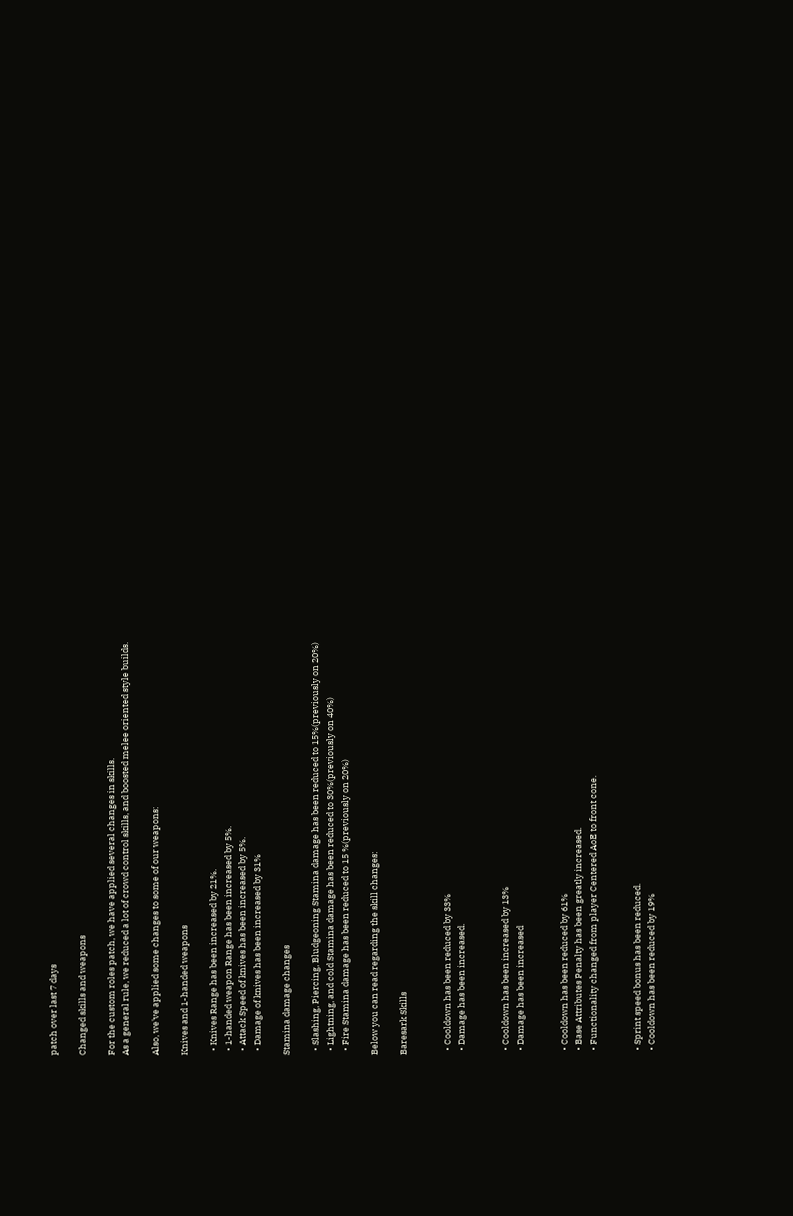patch over last 7 days

Changed skills and weapons

For the custom roles patch, we have applied several changes in skills.
As a general rule, we reduced a lot of crowd control skills, and boosted melee oriented style builds.

Also, we've applied some changes to some of our weapons:

Knives and 1-handed weapons

  • Knives Range has been increased by 21%.
  • 1-handed weapon Range has been increased by 5%.
  • Attack Speed of knives has been increased by 5%.
  • Damage of knives has been increased by 31%

Stamina damage changes

  • Slashing, Piercing, Bludgeoning Stamina damage has been reduced to 15%(previously on 20%)
  • Lightning, and cold Stamina damage has been reduced to 30%(previously on 40%)
  • Fire Stamina damage has been reduced to 15 %(previously on 20%)

Below you can read regarding the skill changes:

Baresark Skills


  • Cooldown has been reduced by 33%
  • Damage has been increased.


  • Cooldown has been increased by 13%
  • Damage has been increased


  • Cooldown has been reduced by 61%
  • Base Attributes Penalty has been greatly increased.
  • Functionality changed from player Centered AoE to front cone.


  • Sprint speed bonus has been reduced.
  • Cooldown has been reduced by 19%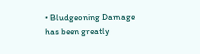• Bludgeoning Damage has been greatly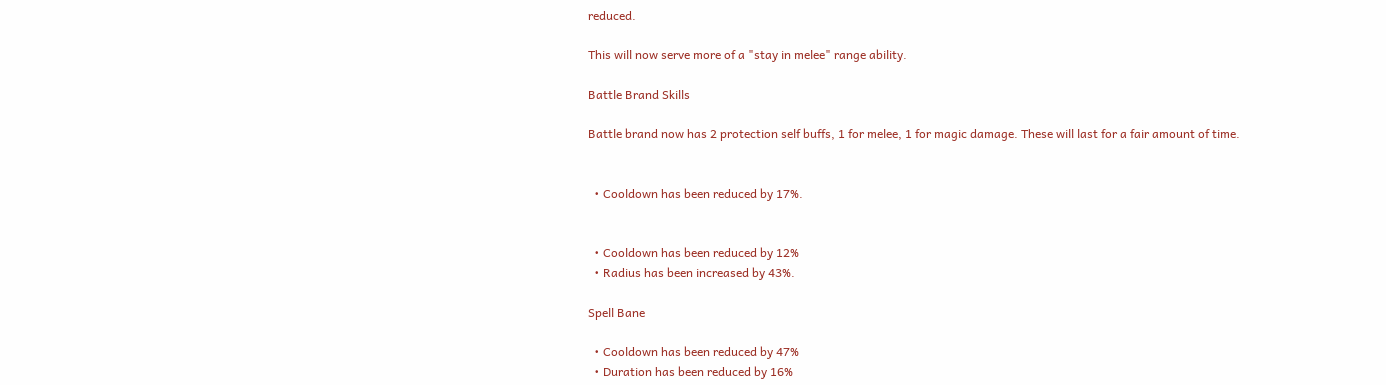reduced.

This will now serve more of a "stay in melee" range ability.

Battle Brand Skills

Battle brand now has 2 protection self buffs, 1 for melee, 1 for magic damage. These will last for a fair amount of time.


  • Cooldown has been reduced by 17%.


  • Cooldown has been reduced by 12%
  • Radius has been increased by 43%.

Spell Bane

  • Cooldown has been reduced by 47%
  • Duration has been reduced by 16%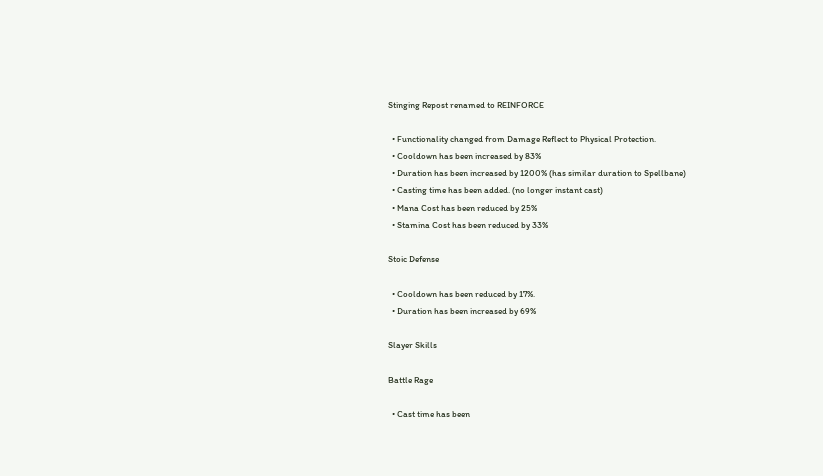Stinging Repost renamed to REINFORCE

  • Functionality changed from Damage Reflect to Physical Protection.
  • Cooldown has been increased by 83%
  • Duration has been increased by 1200% (has similar duration to Spellbane)
  • Casting time has been added. (no longer instant cast)
  • Mana Cost has been reduced by 25%
  • Stamina Cost has been reduced by 33%

Stoic Defense

  • Cooldown has been reduced by 17%.
  • Duration has been increased by 69%

Slayer Skills

Battle Rage

  • Cast time has been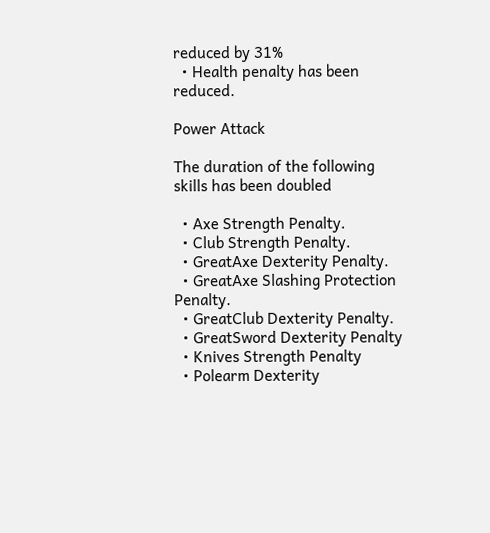reduced by 31%
  • Health penalty has been reduced.

Power Attack

The duration of the following skills has been doubled

  • Axe Strength Penalty.
  • Club Strength Penalty.
  • GreatAxe Dexterity Penalty.
  • GreatAxe Slashing Protection Penalty.
  • GreatClub Dexterity Penalty.
  • GreatSword Dexterity Penalty
  • Knives Strength Penalty
  • Polearm Dexterity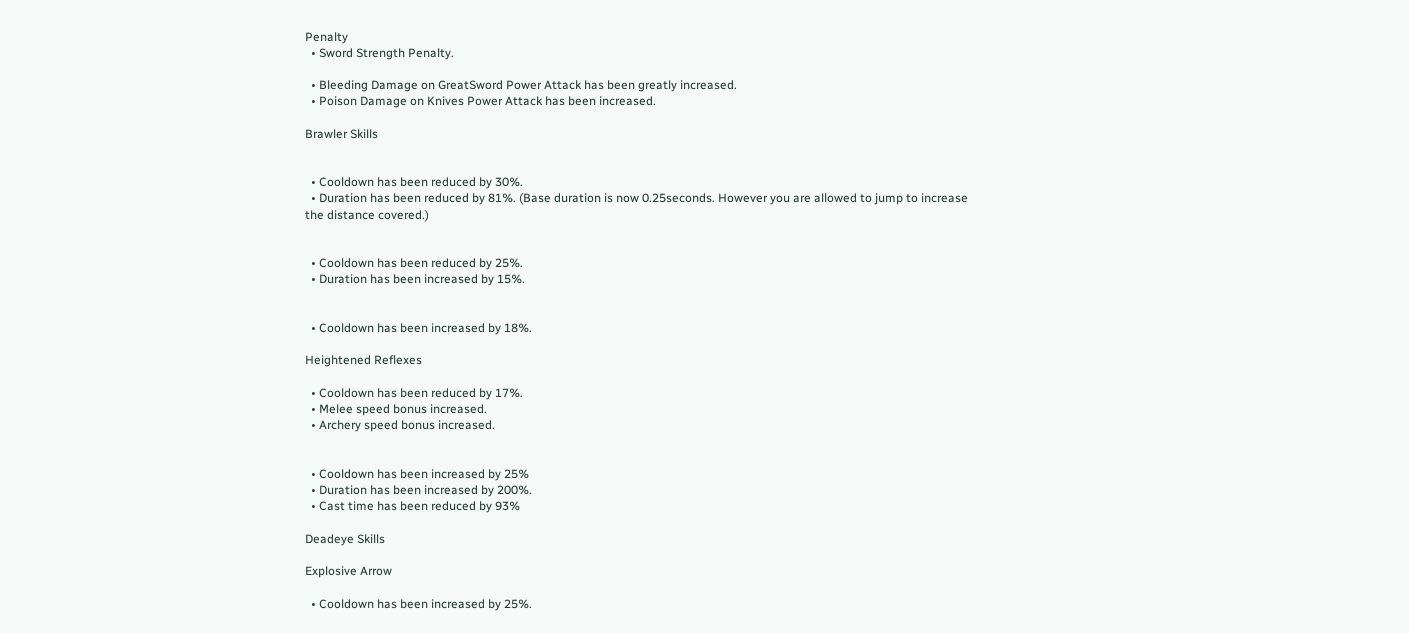Penalty
  • Sword Strength Penalty.

  • Bleeding Damage on GreatSword Power Attack has been greatly increased.
  • Poison Damage on Knives Power Attack has been increased.

Brawler Skills


  • Cooldown has been reduced by 30%.
  • Duration has been reduced by 81%. (Base duration is now 0.25seconds. However you are allowed to jump to increase the distance covered.)


  • Cooldown has been reduced by 25%.
  • Duration has been increased by 15%.


  • Cooldown has been increased by 18%.

Heightened Reflexes

  • Cooldown has been reduced by 17%.
  • Melee speed bonus increased.
  • Archery speed bonus increased.


  • Cooldown has been increased by 25%
  • Duration has been increased by 200%.
  • Cast time has been reduced by 93%

Deadeye Skills

Explosive Arrow

  • Cooldown has been increased by 25%.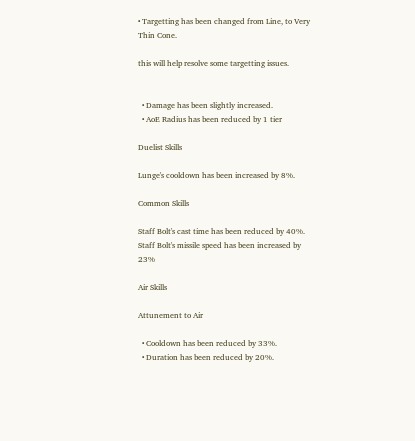• Targetting has been changed from Line, to Very Thin Cone.

this will help resolve some targetting issues.


  • Damage has been slightly increased.
  • AoE Radius has been reduced by 1 tier

Duelist Skills

Lunge's cooldown has been increased by 8%.

Common Skills

Staff Bolt's cast time has been reduced by 40%.
Staff Bolt's missile speed has been increased by 23%

Air Skills

Attunement to Air

  • Cooldown has been reduced by 33%.
  • Duration has been reduced by 20%.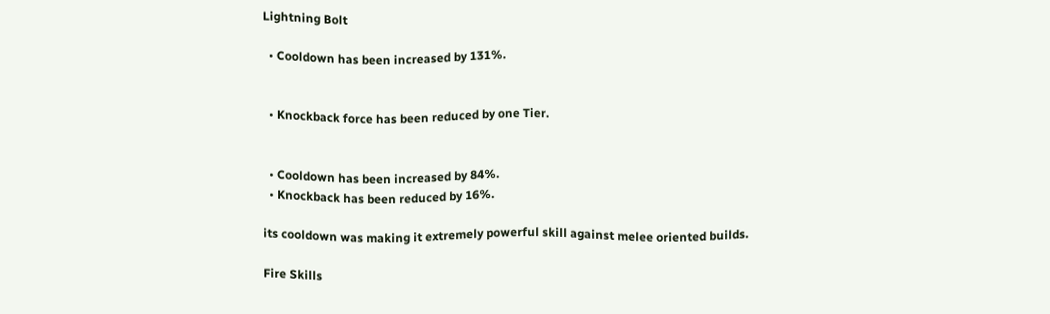Lightning Bolt

  • Cooldown has been increased by 131%.


  • Knockback force has been reduced by one Tier.


  • Cooldown has been increased by 84%.
  • Knockback has been reduced by 16%.

its cooldown was making it extremely powerful skill against melee oriented builds.

Fire Skills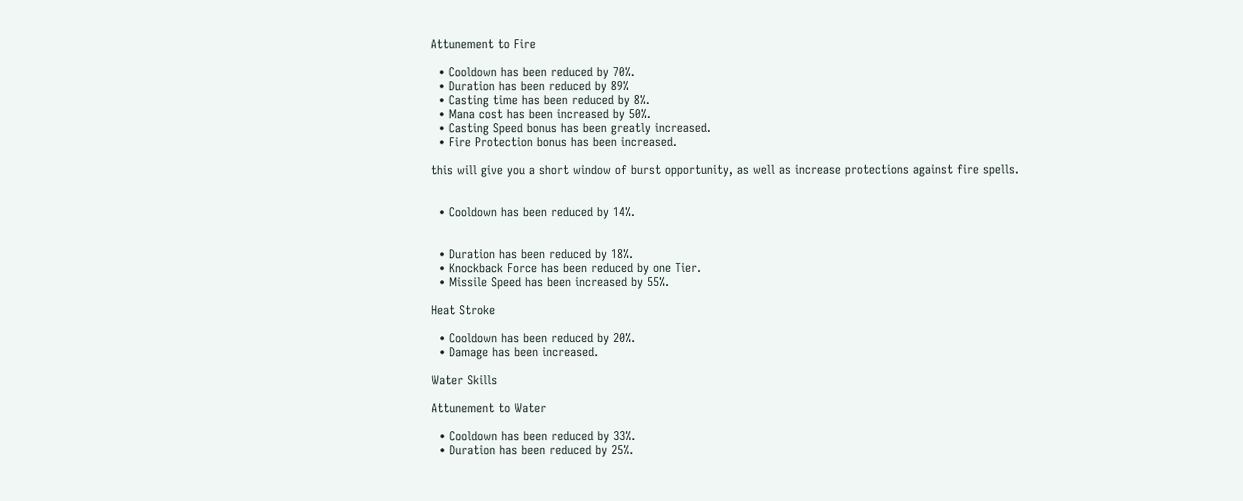Attunement to Fire

  • Cooldown has been reduced by 70%.
  • Duration has been reduced by 89%
  • Casting time has been reduced by 8%.
  • Mana cost has been increased by 50%.
  • Casting Speed bonus has been greatly increased.
  • Fire Protection bonus has been increased.

this will give you a short window of burst opportunity, as well as increase protections against fire spells.


  • Cooldown has been reduced by 14%.


  • Duration has been reduced by 18%.
  • Knockback Force has been reduced by one Tier.
  • Missile Speed has been increased by 55%.

Heat Stroke

  • Cooldown has been reduced by 20%.
  • Damage has been increased.

Water Skills

Attunement to Water

  • Cooldown has been reduced by 33%.
  • Duration has been reduced by 25%.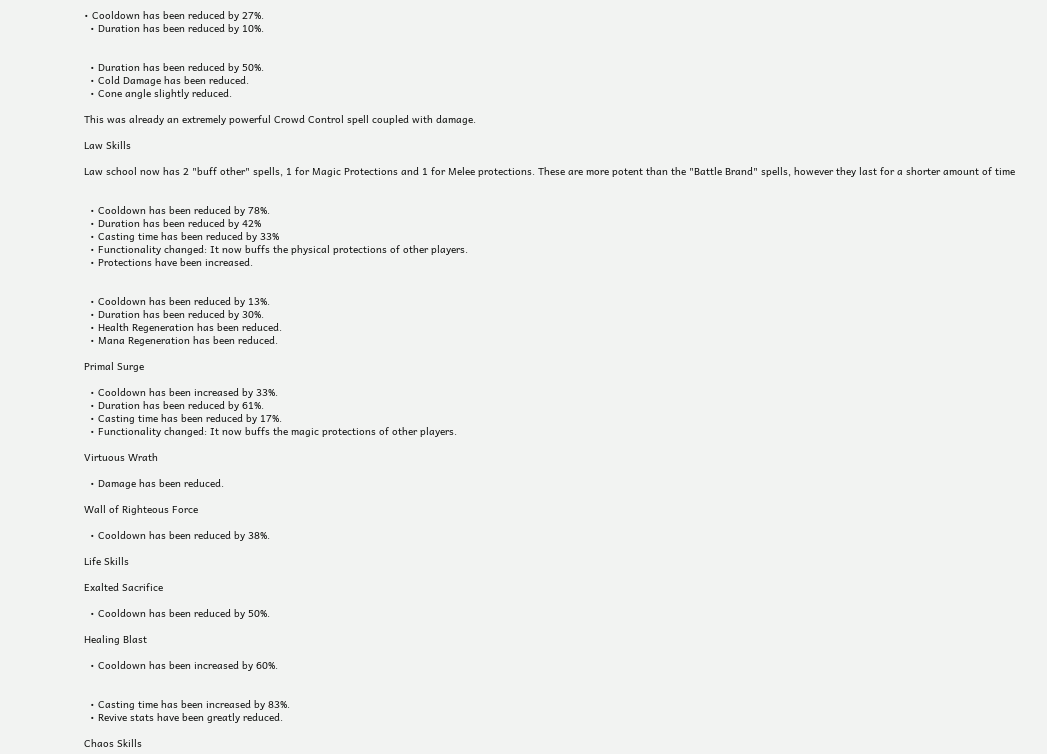• Cooldown has been reduced by 27%.
  • Duration has been reduced by 10%.


  • Duration has been reduced by 50%.
  • Cold Damage has been reduced.
  • Cone angle slightly reduced.

This was already an extremely powerful Crowd Control spell coupled with damage.

Law Skills

Law school now has 2 "buff other" spells, 1 for Magic Protections and 1 for Melee protections. These are more potent than the "Battle Brand" spells, however they last for a shorter amount of time


  • Cooldown has been reduced by 78%.
  • Duration has been reduced by 42%
  • Casting time has been reduced by 33%
  • Functionality changed: It now buffs the physical protections of other players.
  • Protections have been increased.


  • Cooldown has been reduced by 13%.
  • Duration has been reduced by 30%.
  • Health Regeneration has been reduced.
  • Mana Regeneration has been reduced.

Primal Surge

  • Cooldown has been increased by 33%.
  • Duration has been reduced by 61%.
  • Casting time has been reduced by 17%.
  • Functionality changed: It now buffs the magic protections of other players.

Virtuous Wrath

  • Damage has been reduced.

Wall of Righteous Force

  • Cooldown has been reduced by 38%.

Life Skills

Exalted Sacrifice

  • Cooldown has been reduced by 50%.

Healing Blast

  • Cooldown has been increased by 60%.


  • Casting time has been increased by 83%.
  • Revive stats have been greatly reduced.

Chaos Skills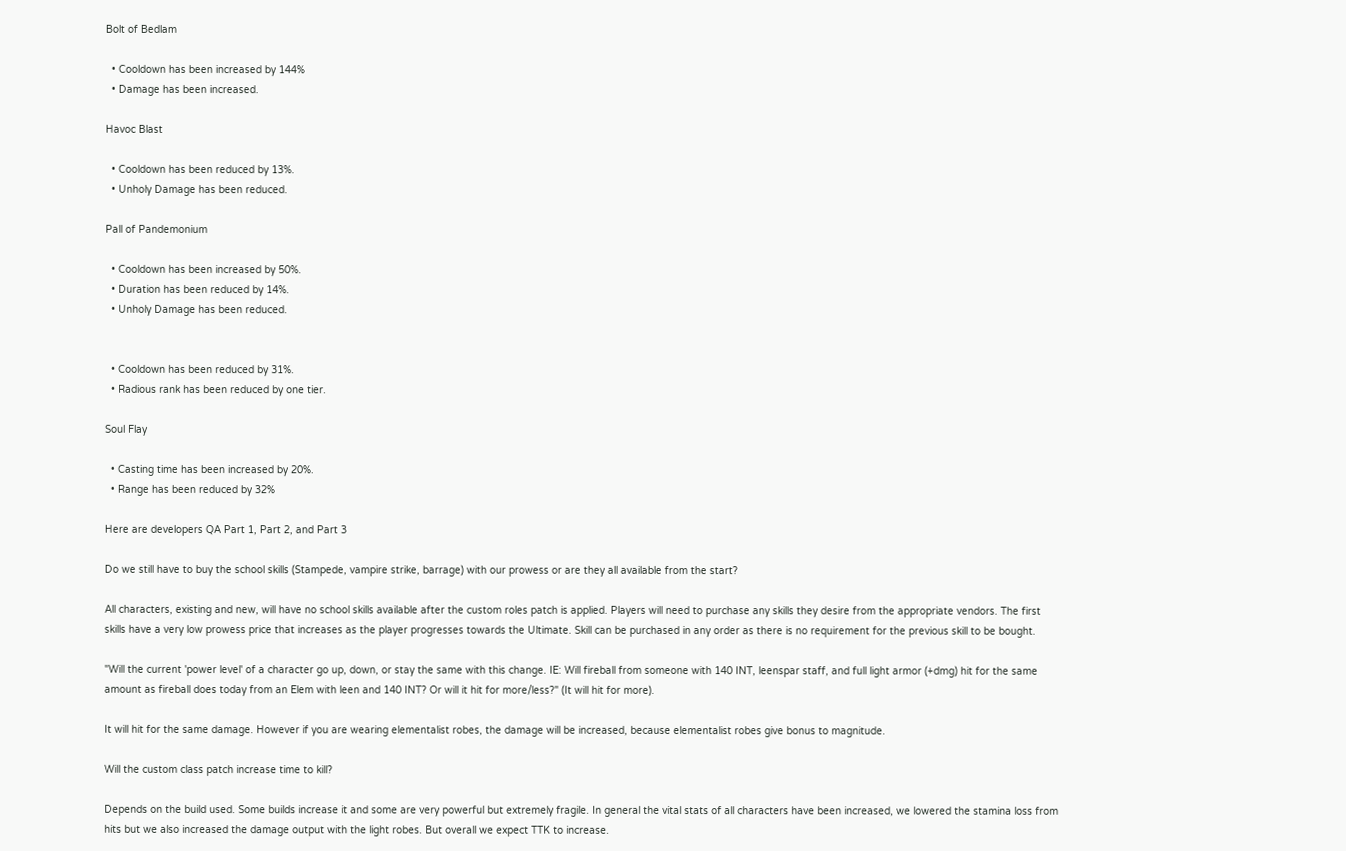Bolt of Bedlam

  • Cooldown has been increased by 144%
  • Damage has been increased.

Havoc Blast

  • Cooldown has been reduced by 13%.
  • Unholy Damage has been reduced.

Pall of Pandemonium

  • Cooldown has been increased by 50%.
  • Duration has been reduced by 14%.
  • Unholy Damage has been reduced.


  • Cooldown has been reduced by 31%.
  • Radious rank has been reduced by one tier.

Soul Flay

  • Casting time has been increased by 20%.
  • Range has been reduced by 32%

Here are developers QA Part 1, Part 2, and Part 3

Do we still have to buy the school skills (Stampede, vampire strike, barrage) with our prowess or are they all available from the start?

All characters, existing and new, will have no school skills available after the custom roles patch is applied. Players will need to purchase any skills they desire from the appropriate vendors. The first skills have a very low prowess price that increases as the player progresses towards the Ultimate. Skill can be purchased in any order as there is no requirement for the previous skill to be bought.

"Will the current 'power level' of a character go up, down, or stay the same with this change. IE: Will fireball from someone with 140 INT, leenspar staff, and full light armor (+dmg) hit for the same amount as fireball does today from an Elem with leen and 140 INT? Or will it hit for more/less?" (It will hit for more).

It will hit for the same damage. However if you are wearing elementalist robes, the damage will be increased, because elementalist robes give bonus to magnitude.

Will the custom class patch increase time to kill?

Depends on the build used. Some builds increase it and some are very powerful but extremely fragile. In general the vital stats of all characters have been increased, we lowered the stamina loss from hits but we also increased the damage output with the light robes. But overall we expect TTK to increase.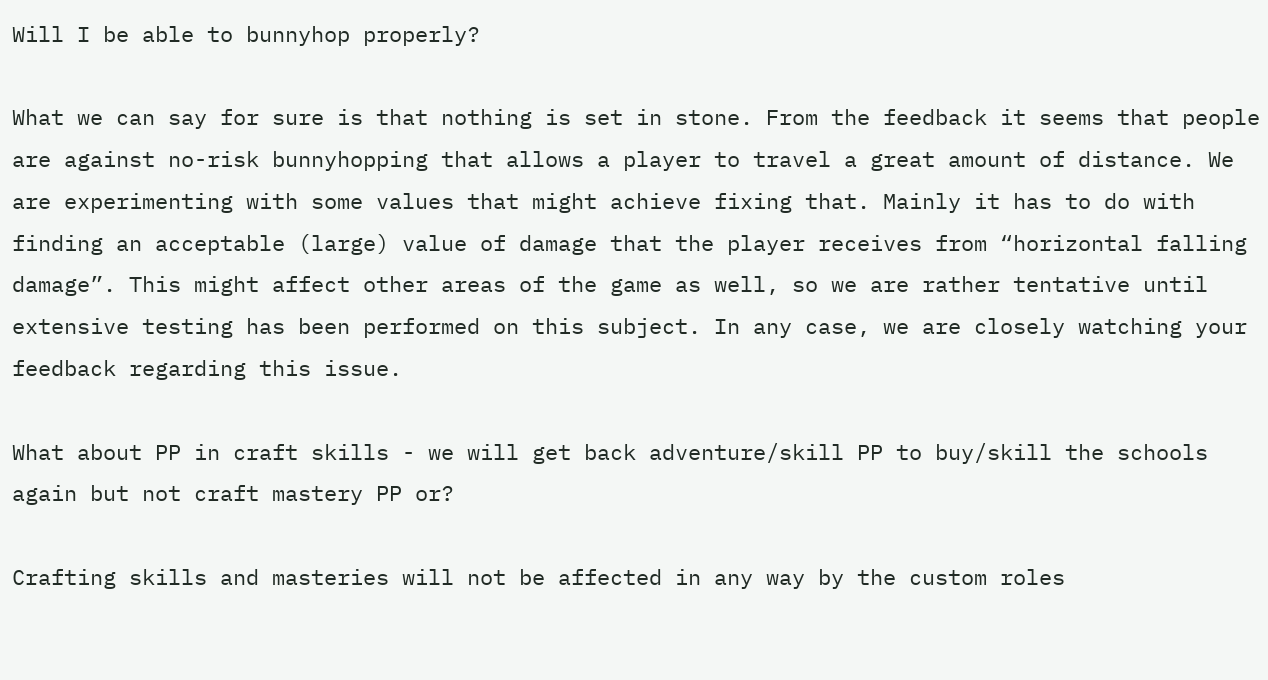Will I be able to bunnyhop properly?

What we can say for sure is that nothing is set in stone. From the feedback it seems that people are against no-risk bunnyhopping that allows a player to travel a great amount of distance. We are experimenting with some values that might achieve fixing that. Mainly it has to do with finding an acceptable (large) value of damage that the player receives from “horizontal falling damage”. This might affect other areas of the game as well, so we are rather tentative until extensive testing has been performed on this subject. In any case, we are closely watching your feedback regarding this issue.

What about PP in craft skills - we will get back adventure/skill PP to buy/skill the schools again but not craft mastery PP or?

Crafting skills and masteries will not be affected in any way by the custom roles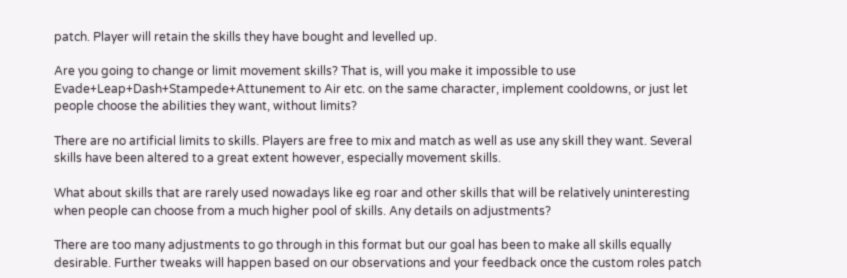patch. Player will retain the skills they have bought and levelled up.

Are you going to change or limit movement skills? That is, will you make it impossible to use Evade+Leap+Dash+Stampede+Attunement to Air etc. on the same character, implement cooldowns, or just let people choose the abilities they want, without limits?

There are no artificial limits to skills. Players are free to mix and match as well as use any skill they want. Several skills have been altered to a great extent however, especially movement skills.

What about skills that are rarely used nowadays like eg roar and other skills that will be relatively uninteresting when people can choose from a much higher pool of skills. Any details on adjustments?

There are too many adjustments to go through in this format but our goal has been to make all skills equally desirable. Further tweaks will happen based on our observations and your feedback once the custom roles patch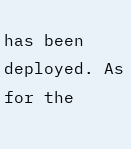has been deployed. As for the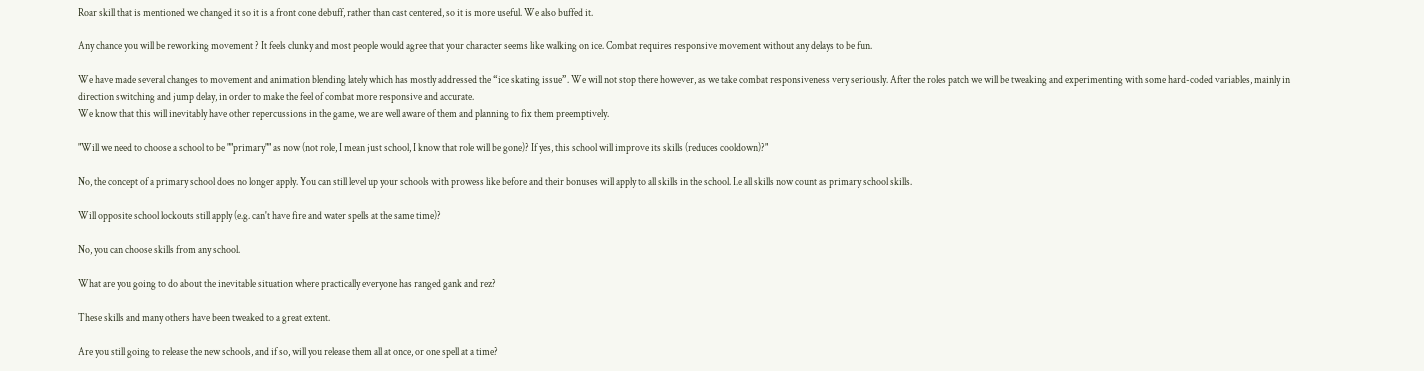Roar skill that is mentioned we changed it so it is a front cone debuff, rather than cast centered, so it is more useful. We also buffed it.

Any chance you will be reworking movement ? It feels clunky and most people would agree that your character seems like walking on ice. Combat requires responsive movement without any delays to be fun.

We have made several changes to movement and animation blending lately which has mostly addressed the “ice skating issue”. We will not stop there however, as we take combat responsiveness very seriously. After the roles patch we will be tweaking and experimenting with some hard-coded variables, mainly in direction switching and jump delay, in order to make the feel of combat more responsive and accurate.
We know that this will inevitably have other repercussions in the game, we are well aware of them and planning to fix them preemptively.

"Will we need to choose a school to be ""primary"" as now (not role, I mean just school, I know that role will be gone)? If yes, this school will improve its skills (reduces cooldown)?"

No, the concept of a primary school does no longer apply. You can still level up your schools with prowess like before and their bonuses will apply to all skills in the school. I.e all skills now count as primary school skills.

Will opposite school lockouts still apply (e.g. can't have fire and water spells at the same time)?

No, you can choose skills from any school.

What are you going to do about the inevitable situation where practically everyone has ranged gank and rez?

These skills and many others have been tweaked to a great extent.

Are you still going to release the new schools, and if so, will you release them all at once, or one spell at a time?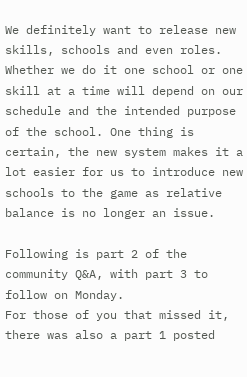We definitely want to release new skills, schools and even roles. Whether we do it one school or one skill at a time will depend on our schedule and the intended purpose of the school. One thing is certain, the new system makes it a lot easier for us to introduce new schools to the game as relative balance is no longer an issue.

Following is part 2 of the community Q&A, with part 3 to follow on Monday.
For those of you that missed it, there was also a part 1 posted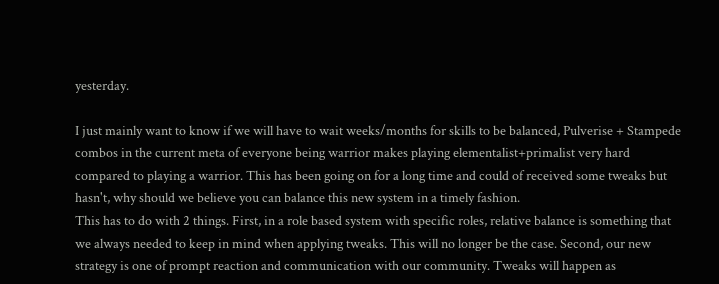yesterday.

I just mainly want to know if we will have to wait weeks/months for skills to be balanced, Pulverise + Stampede combos in the current meta of everyone being warrior makes playing elementalist+primalist very hard compared to playing a warrior. This has been going on for a long time and could of received some tweaks but hasn't, why should we believe you can balance this new system in a timely fashion.
This has to do with 2 things. First, in a role based system with specific roles, relative balance is something that we always needed to keep in mind when applying tweaks. This will no longer be the case. Second, our new strategy is one of prompt reaction and communication with our community. Tweaks will happen as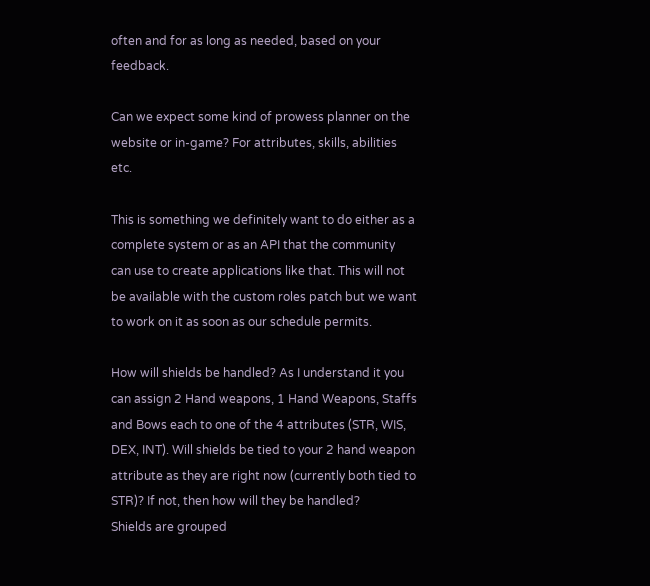often and for as long as needed, based on your feedback.

Can we expect some kind of prowess planner on the website or in-game? For attributes, skills, abilities etc.

This is something we definitely want to do either as a complete system or as an API that the community can use to create applications like that. This will not be available with the custom roles patch but we want to work on it as soon as our schedule permits.

How will shields be handled? As I understand it you can assign 2 Hand weapons, 1 Hand Weapons, Staffs and Bows each to one of the 4 attributes (STR, WIS, DEX, INT). Will shields be tied to your 2 hand weapon attribute as they are right now (currently both tied to STR)? If not, then how will they be handled?
Shields are grouped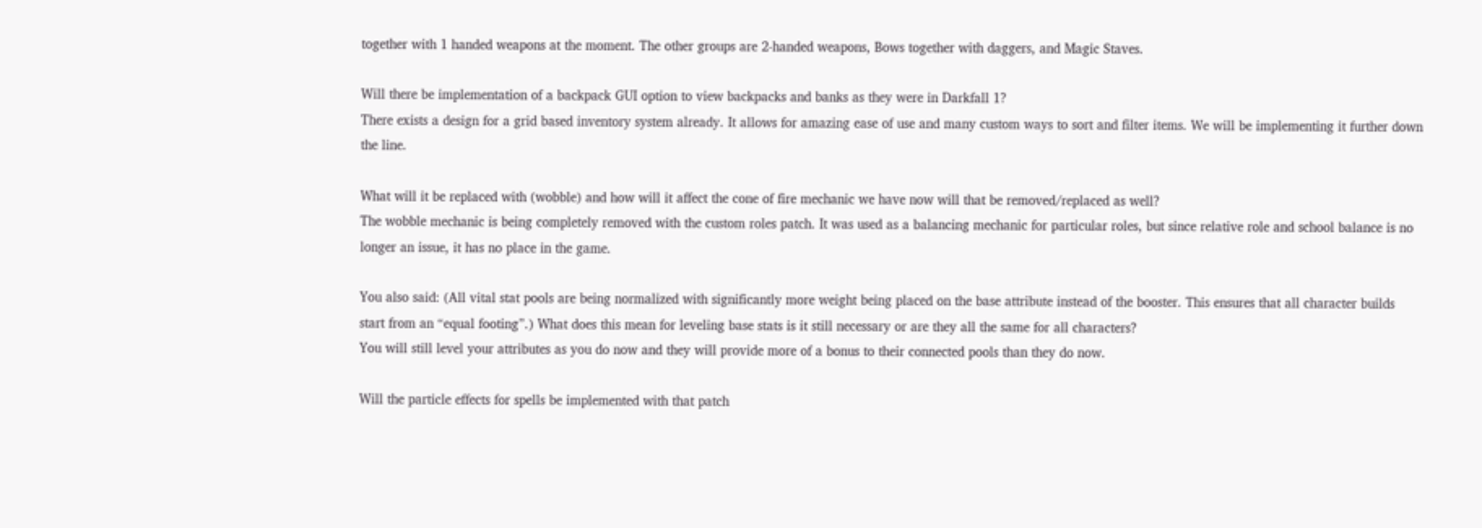together with 1 handed weapons at the moment. The other groups are 2-handed weapons, Bows together with daggers, and Magic Staves.

Will there be implementation of a backpack GUI option to view backpacks and banks as they were in Darkfall 1?
There exists a design for a grid based inventory system already. It allows for amazing ease of use and many custom ways to sort and filter items. We will be implementing it further down the line.

What will it be replaced with (wobble) and how will it affect the cone of fire mechanic we have now will that be removed/replaced as well?
The wobble mechanic is being completely removed with the custom roles patch. It was used as a balancing mechanic for particular roles, but since relative role and school balance is no longer an issue, it has no place in the game.

You also said: (All vital stat pools are being normalized with significantly more weight being placed on the base attribute instead of the booster. This ensures that all character builds start from an “equal footing”.) What does this mean for leveling base stats is it still necessary or are they all the same for all characters?
You will still level your attributes as you do now and they will provide more of a bonus to their connected pools than they do now.

Will the particle effects for spells be implemented with that patch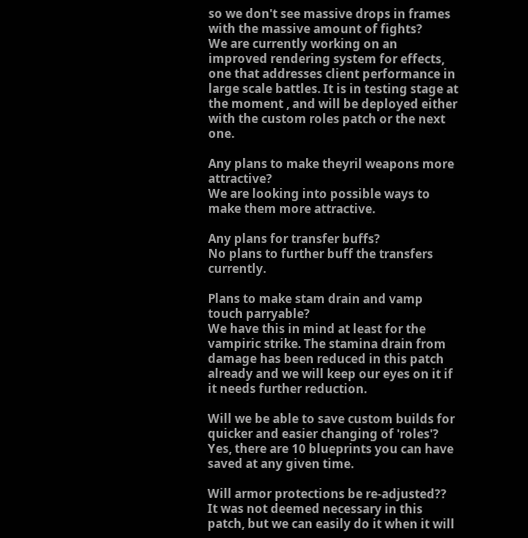so we don't see massive drops in frames with the massive amount of fights?
We are currently working on an improved rendering system for effects, one that addresses client performance in large scale battles. It is in testing stage at the moment , and will be deployed either with the custom roles patch or the next one.

Any plans to make theyril weapons more attractive?
We are looking into possible ways to make them more attractive.

Any plans for transfer buffs?
No plans to further buff the transfers currently.

Plans to make stam drain and vamp touch parryable?
We have this in mind at least for the vampiric strike. The stamina drain from damage has been reduced in this patch already and we will keep our eyes on it if it needs further reduction.

Will we be able to save custom builds for quicker and easier changing of 'roles'?
Yes, there are 10 blueprints you can have saved at any given time.

Will armor protections be re-adjusted??
It was not deemed necessary in this patch, but we can easily do it when it will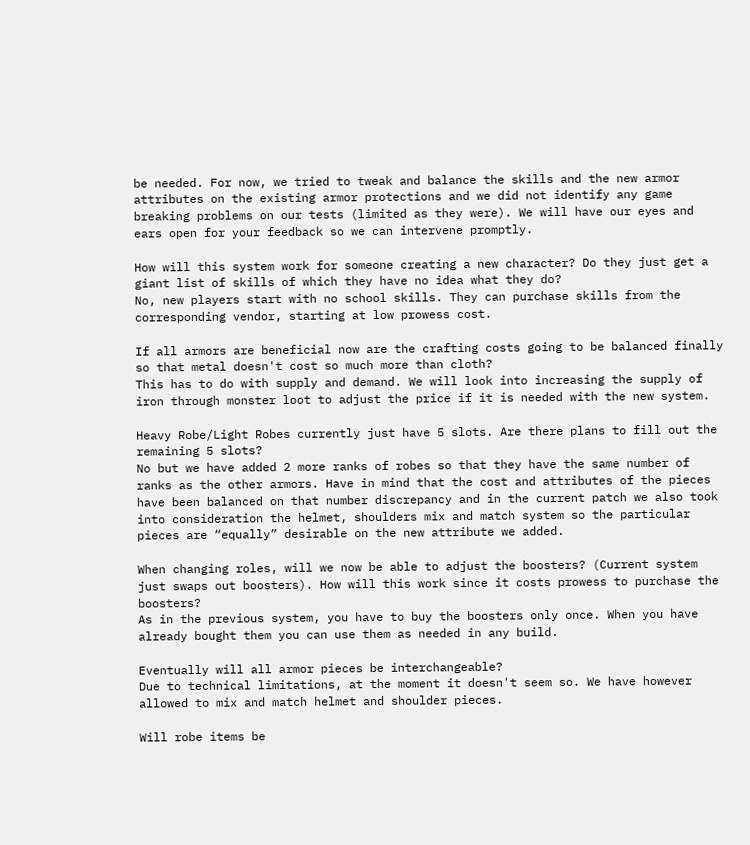be needed. For now, we tried to tweak and balance the skills and the new armor attributes on the existing armor protections and we did not identify any game breaking problems on our tests (limited as they were). We will have our eyes and ears open for your feedback so we can intervene promptly.

How will this system work for someone creating a new character? Do they just get a giant list of skills of which they have no idea what they do?
No, new players start with no school skills. They can purchase skills from the corresponding vendor, starting at low prowess cost.

If all armors are beneficial now are the crafting costs going to be balanced finally so that metal doesn't cost so much more than cloth?
This has to do with supply and demand. We will look into increasing the supply of iron through monster loot to adjust the price if it is needed with the new system.

Heavy Robe/Light Robes currently just have 5 slots. Are there plans to fill out the remaining 5 slots?
No but we have added 2 more ranks of robes so that they have the same number of ranks as the other armors. Have in mind that the cost and attributes of the pieces have been balanced on that number discrepancy and in the current patch we also took into consideration the helmet, shoulders mix and match system so the particular pieces are “equally” desirable on the new attribute we added.

When changing roles, will we now be able to adjust the boosters? (Current system just swaps out boosters). How will this work since it costs prowess to purchase the boosters?
As in the previous system, you have to buy the boosters only once. When you have already bought them you can use them as needed in any build.

Eventually will all armor pieces be interchangeable?
Due to technical limitations, at the moment it doesn't seem so. We have however allowed to mix and match helmet and shoulder pieces.

Will robe items be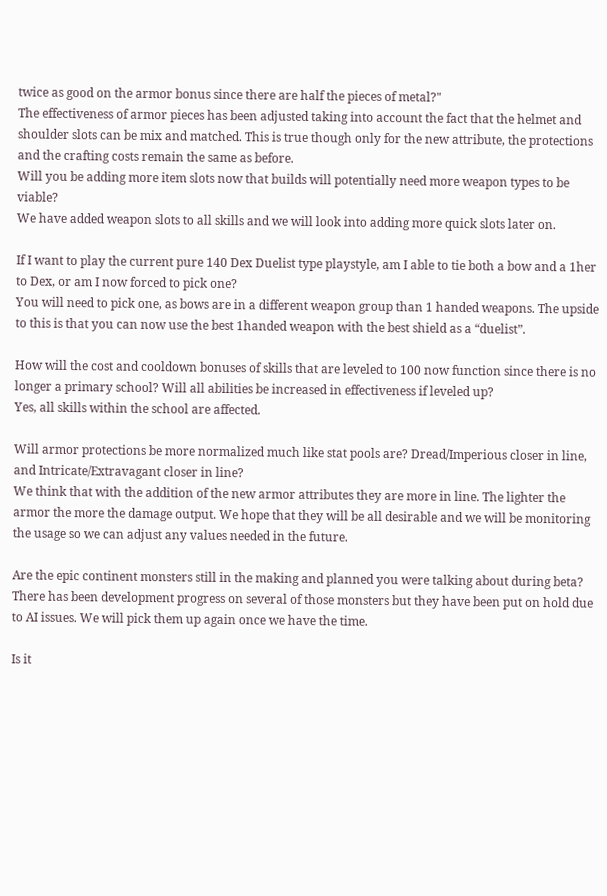twice as good on the armor bonus since there are half the pieces of metal?"
The effectiveness of armor pieces has been adjusted taking into account the fact that the helmet and shoulder slots can be mix and matched. This is true though only for the new attribute, the protections and the crafting costs remain the same as before.
Will you be adding more item slots now that builds will potentially need more weapon types to be viable?
We have added weapon slots to all skills and we will look into adding more quick slots later on.

If I want to play the current pure 140 Dex Duelist type playstyle, am I able to tie both a bow and a 1her to Dex, or am I now forced to pick one?
You will need to pick one, as bows are in a different weapon group than 1 handed weapons. The upside to this is that you can now use the best 1handed weapon with the best shield as a “duelist”.

How will the cost and cooldown bonuses of skills that are leveled to 100 now function since there is no longer a primary school? Will all abilities be increased in effectiveness if leveled up?
Yes, all skills within the school are affected.

Will armor protections be more normalized much like stat pools are? Dread/Imperious closer in line, and Intricate/Extravagant closer in line?
We think that with the addition of the new armor attributes they are more in line. The lighter the armor the more the damage output. We hope that they will be all desirable and we will be monitoring the usage so we can adjust any values needed in the future.

Are the epic continent monsters still in the making and planned you were talking about during beta?
There has been development progress on several of those monsters but they have been put on hold due to AI issues. We will pick them up again once we have the time.

Is it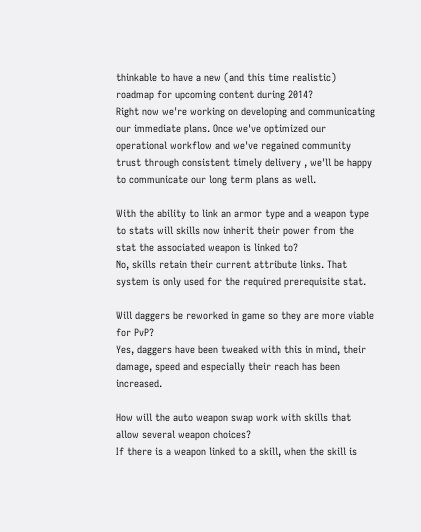thinkable to have a new (and this time realistic) roadmap for upcoming content during 2014?
Right now we're working on developing and communicating our immediate plans. Once we've optimized our operational workflow and we've regained community trust through consistent timely delivery , we'll be happy to communicate our long term plans as well.

With the ability to link an armor type and a weapon type to stats will skills now inherit their power from the stat the associated weapon is linked to?
No, skills retain their current attribute links. That system is only used for the required prerequisite stat.

Will daggers be reworked in game so they are more viable for PvP?
Yes, daggers have been tweaked with this in mind, their damage, speed and especially their reach has been increased.

How will the auto weapon swap work with skills that allow several weapon choices?
If there is a weapon linked to a skill, when the skill is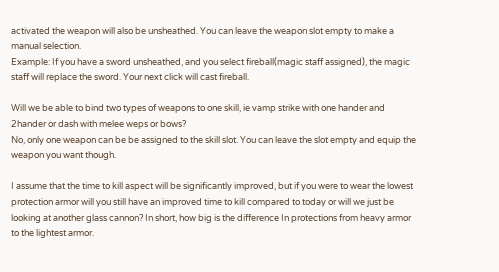activated the weapon will also be unsheathed. You can leave the weapon slot empty to make a manual selection.
Example: If you have a sword unsheathed, and you select fireball(magic staff assigned), the magic staff will replace the sword. Your next click will cast fireball.

Will we be able to bind two types of weapons to one skill, ie vamp strike with one hander and 2hander or dash with melee weps or bows?
No, only one weapon can be be assigned to the skill slot. You can leave the slot empty and equip the weapon you want though.

I assume that the time to kill aspect will be significantly improved, but if you were to wear the lowest protection armor will you still have an improved time to kill compared to today or will we just be looking at another glass cannon? In short, how big is the difference In protections from heavy armor to the lightest armor.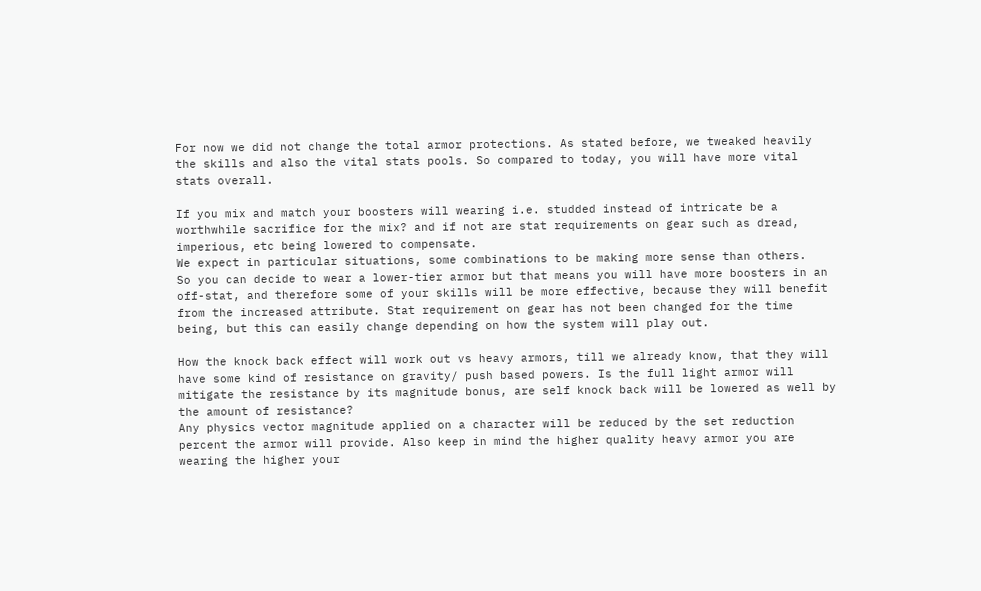For now we did not change the total armor protections. As stated before, we tweaked heavily the skills and also the vital stats pools. So compared to today, you will have more vital stats overall.

If you mix and match your boosters will wearing i.e. studded instead of intricate be a worthwhile sacrifice for the mix? and if not are stat requirements on gear such as dread, imperious, etc being lowered to compensate.
We expect in particular situations, some combinations to be making more sense than others.
So you can decide to wear a lower-tier armor but that means you will have more boosters in an off-stat, and therefore some of your skills will be more effective, because they will benefit from the increased attribute. Stat requirement on gear has not been changed for the time being, but this can easily change depending on how the system will play out.

How the knock back effect will work out vs heavy armors, till we already know, that they will have some kind of resistance on gravity/ push based powers. Is the full light armor will mitigate the resistance by its magnitude bonus, are self knock back will be lowered as well by the amount of resistance?
Any physics vector magnitude applied on a character will be reduced by the set reduction percent the armor will provide. Also keep in mind the higher quality heavy armor you are wearing the higher your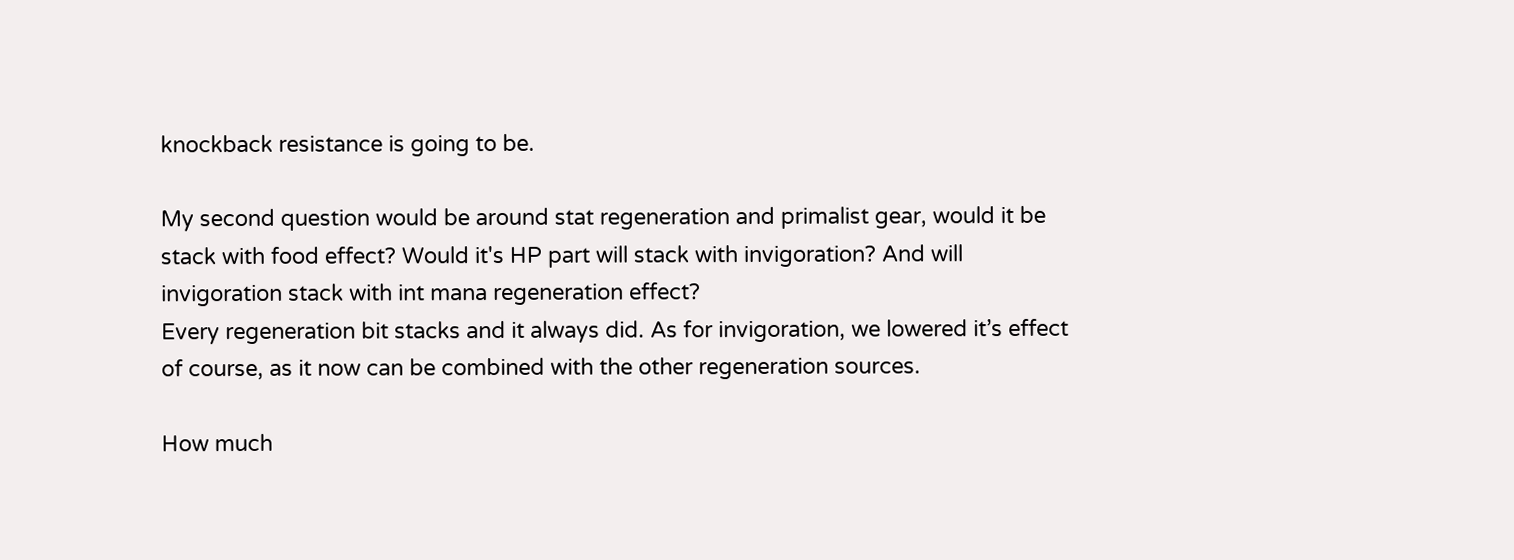knockback resistance is going to be.

My second question would be around stat regeneration and primalist gear, would it be stack with food effect? Would it's HP part will stack with invigoration? And will invigoration stack with int mana regeneration effect?
Every regeneration bit stacks and it always did. As for invigoration, we lowered it’s effect of course, as it now can be combined with the other regeneration sources.

How much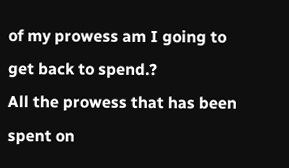of my prowess am I going to get back to spend.?
All the prowess that has been spent on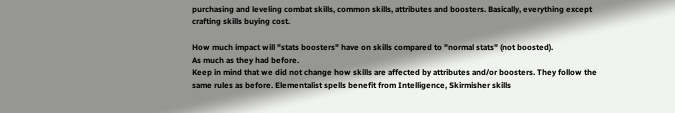purchasing and leveling combat skills, common skills, attributes and boosters. Basically, everything except crafting skills buying cost.

How much impact will "stats boosters" have on skills compared to "normal stats" (not boosted).
As much as they had before.
Keep in mind that we did not change how skills are affected by attributes and/or boosters. They follow the same rules as before. Elementalist spells benefit from Intelligence, Skirmisher skills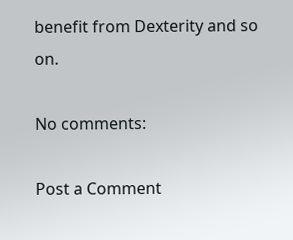benefit from Dexterity and so on.

No comments:

Post a Comment